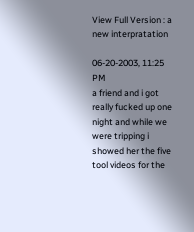View Full Version : a new interpratation

06-20-2003, 11:25 PM
a friend and i got really fucked up one night and while we were tripping i showed her the five tool videos for the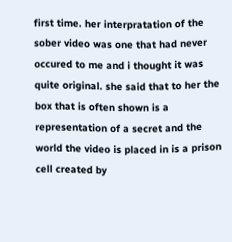first time. her interpratation of the sober video was one that had never occured to me and i thought it was quite original. she said that to her the box that is often shown is a representation of a secret and the world the video is placed in is a prison cell created by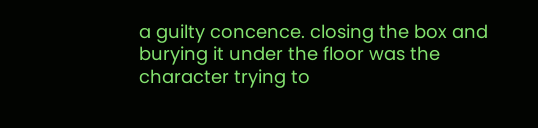a guilty concence. closing the box and burying it under the floor was the character trying to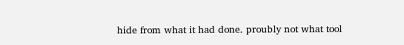hide from what it had done. proubly not what tool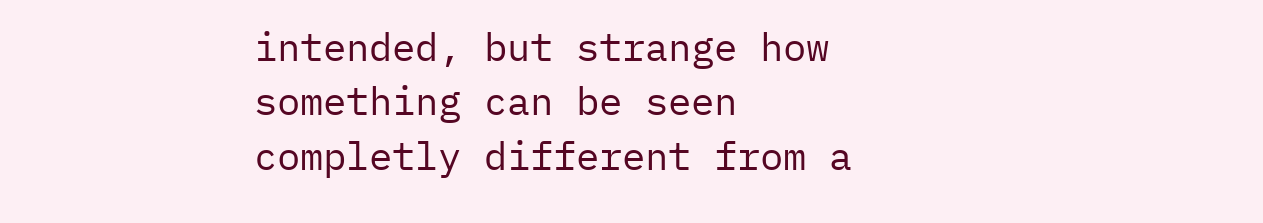intended, but strange how something can be seen completly different from a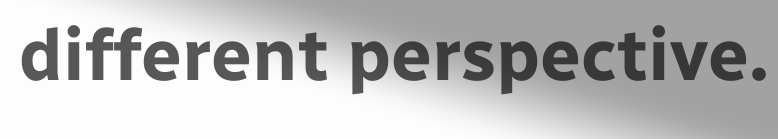different perspective.